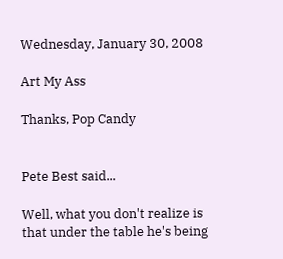Wednesday, January 30, 2008

Art My Ass

Thanks, Pop Candy


Pete Best said...

Well, what you don't realize is that under the table he's being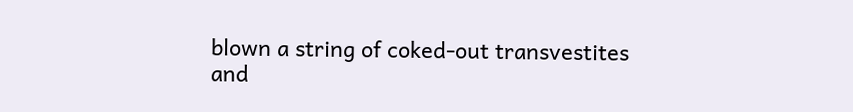blown a string of coked-out transvestites and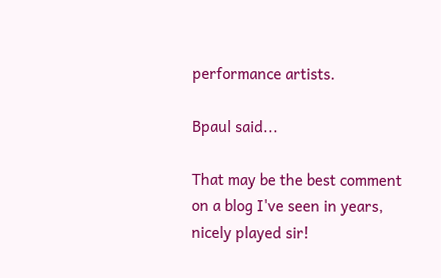performance artists.

Bpaul said...

That may be the best comment on a blog I've seen in years, nicely played sir!